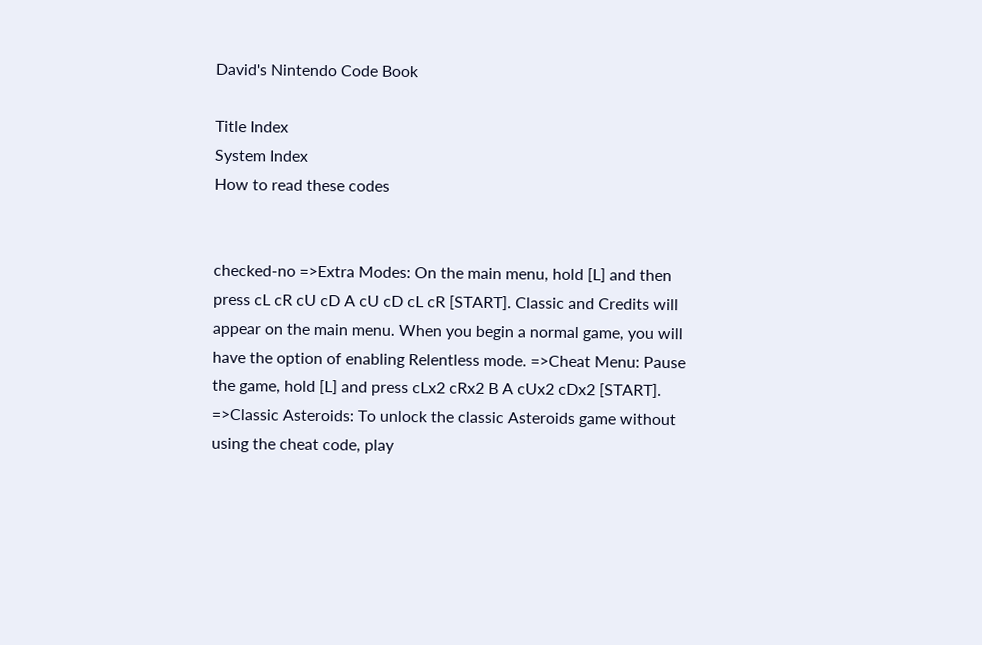David's Nintendo Code Book

Title Index
System Index
How to read these codes


checked-no =>Extra Modes: On the main menu, hold [L] and then press cL cR cU cD A cU cD cL cR [START]. Classic and Credits will appear on the main menu. When you begin a normal game, you will have the option of enabling Relentless mode. =>Cheat Menu: Pause the game, hold [L] and press cLx2 cRx2 B A cUx2 cDx2 [START]. =>Classic Asteroids: To unlock the classic Asteroids game without using the cheat code, play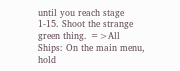until you reach stage 1-15. Shoot the strange green thing. =>All Ships: On the main menu, hold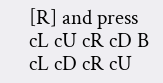[R] and press cL cU cR cD B cL cD cR cU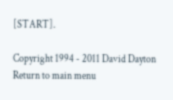[START].

Copyright 1994 - 2011 David Dayton
Return to main menu